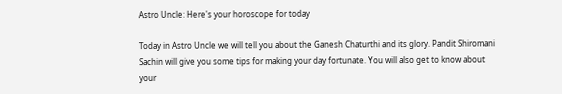Astro Uncle: Here's your horoscope for today

Today in Astro Uncle we will tell you about the Ganesh Chaturthi and its glory. Pandit Shiromani Sachin will give you some tips for making your day fortunate. You will also get to know about your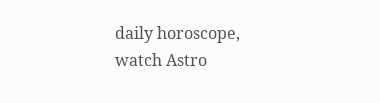daily horoscope, watch Astro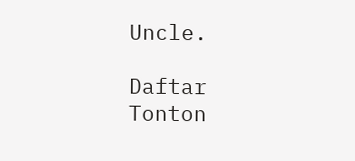Uncle.

Daftar Tonton